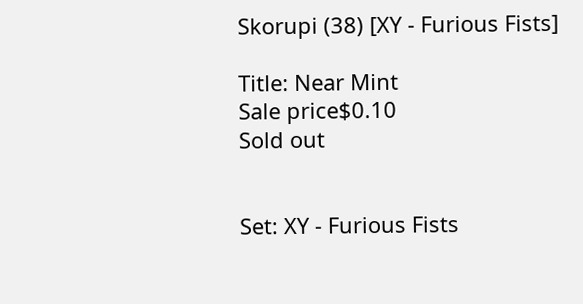Skorupi (38) [XY - Furious Fists]

Title: Near Mint
Sale price$0.10
Sold out


Set: XY - Furious Fists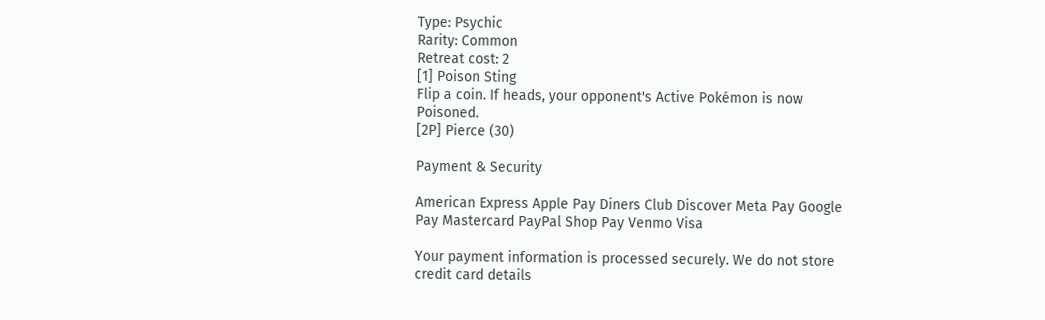Type: Psychic
Rarity: Common
Retreat cost: 2
[1] Poison Sting
Flip a coin. If heads, your opponent's Active Pokémon is now Poisoned.
[2P] Pierce (30)

Payment & Security

American Express Apple Pay Diners Club Discover Meta Pay Google Pay Mastercard PayPal Shop Pay Venmo Visa

Your payment information is processed securely. We do not store credit card details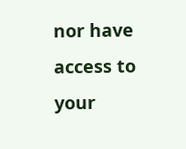nor have access to your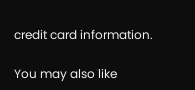credit card information.

You may also like